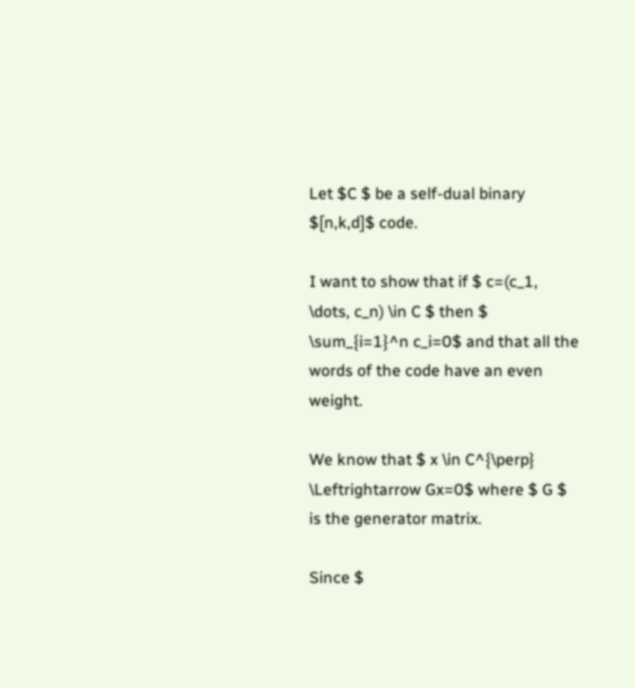Let $C $ be a self-dual binary $[n,k,d]$ code.

I want to show that if $ c=(c_1, \dots, c_n) \in C $ then $ \sum_{i=1}^n c_i=0$ and that all the words of the code have an even weight.

We know that $ x \in C^{\perp} \Leftrightarrow Gx=0$ where $ G $ is the generator matrix.

Since $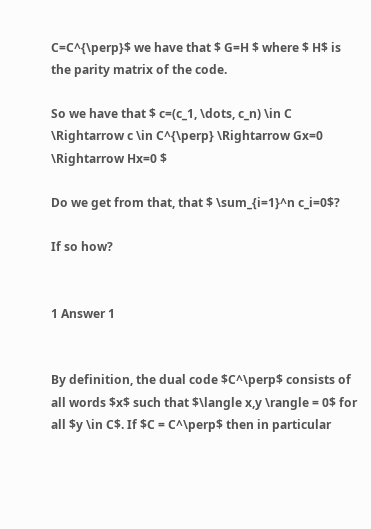C=C^{\perp}$ we have that $ G=H $ where $ H$ is the parity matrix of the code.

So we have that $ c=(c_1, \dots, c_n) \in C \Rightarrow c \in C^{\perp} \Rightarrow Gx=0 \Rightarrow Hx=0 $

Do we get from that, that $ \sum_{i=1}^n c_i=0$?

If so how?


1 Answer 1


By definition, the dual code $C^\perp$ consists of all words $x$ such that $\langle x,y \rangle = 0$ for all $y \in C$. If $C = C^\perp$ then in particular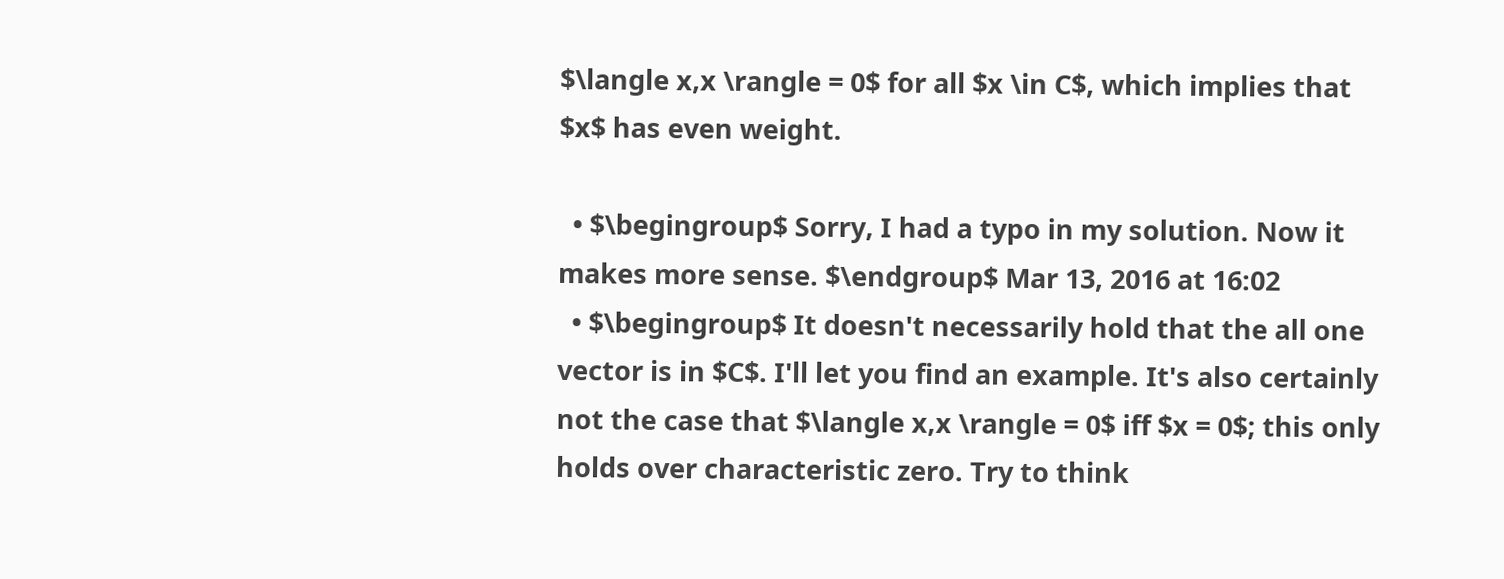$\langle x,x \rangle = 0$ for all $x \in C$, which implies that $x$ has even weight.

  • $\begingroup$ Sorry, I had a typo in my solution. Now it makes more sense. $\endgroup$ Mar 13, 2016 at 16:02
  • $\begingroup$ It doesn't necessarily hold that the all one vector is in $C$. I'll let you find an example. It's also certainly not the case that $\langle x,x \rangle = 0$ iff $x = 0$; this only holds over characteristic zero. Try to think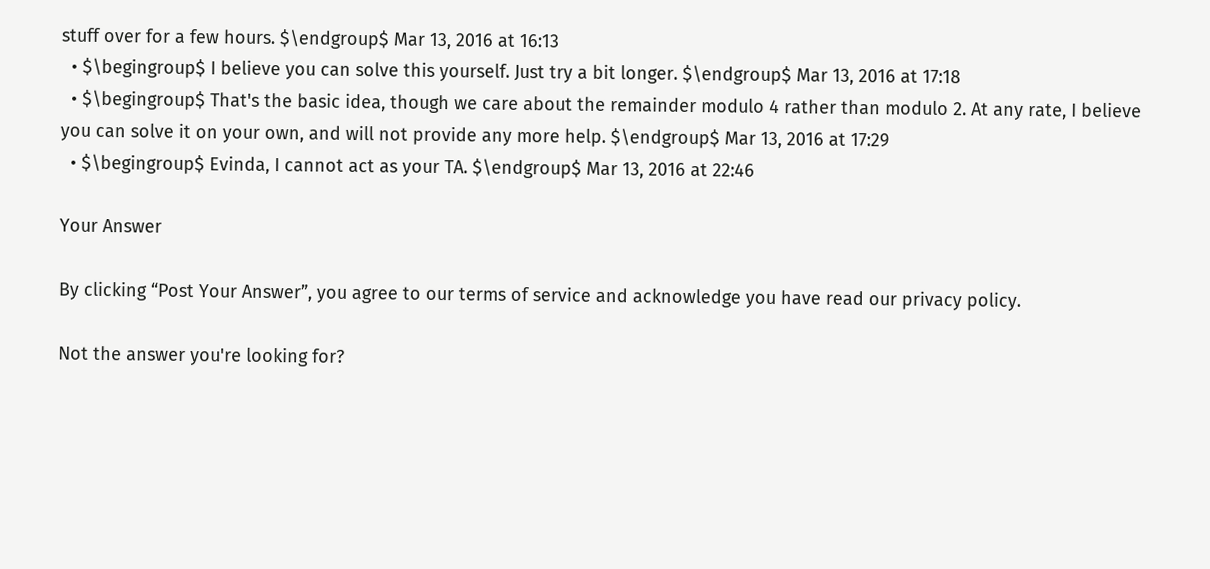stuff over for a few hours. $\endgroup$ Mar 13, 2016 at 16:13
  • $\begingroup$ I believe you can solve this yourself. Just try a bit longer. $\endgroup$ Mar 13, 2016 at 17:18
  • $\begingroup$ That's the basic idea, though we care about the remainder modulo 4 rather than modulo 2. At any rate, I believe you can solve it on your own, and will not provide any more help. $\endgroup$ Mar 13, 2016 at 17:29
  • $\begingroup$ Evinda, I cannot act as your TA. $\endgroup$ Mar 13, 2016 at 22:46

Your Answer

By clicking “Post Your Answer”, you agree to our terms of service and acknowledge you have read our privacy policy.

Not the answer you're looking for?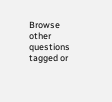Browse other questions tagged or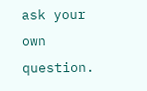ask your own question.